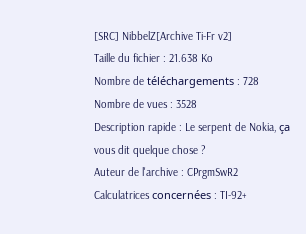[SRC] NibbelZ[Archive Ti-Fr v2]
Taille du fichier : 21.638 Ko
Nombre de téléchargements : 728
Nombre de vues : 3528
Description rapide : Le serpent de Nokia, ça vous dit quelque chose ?
Auteur de l'archive : CPrgmSwR2
Calculatrices concernées : TI-92+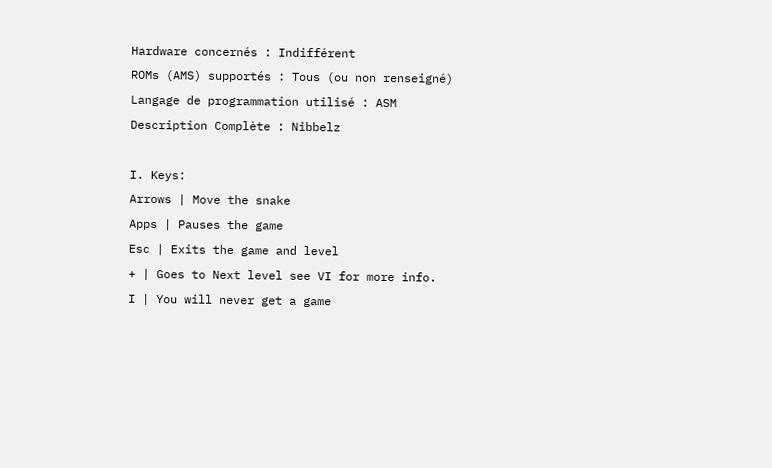Hardware concernés : Indifférent
ROMs (AMS) supportés : Tous (ou non renseigné)
Langage de programmation utilisé : ASM
Description Complète : Nibbelz

I. Keys:
Arrows | Move the snake
Apps | Pauses the game
Esc | Exits the game and level
+ | Goes to Next level see VI for more info.
I | You will never get a game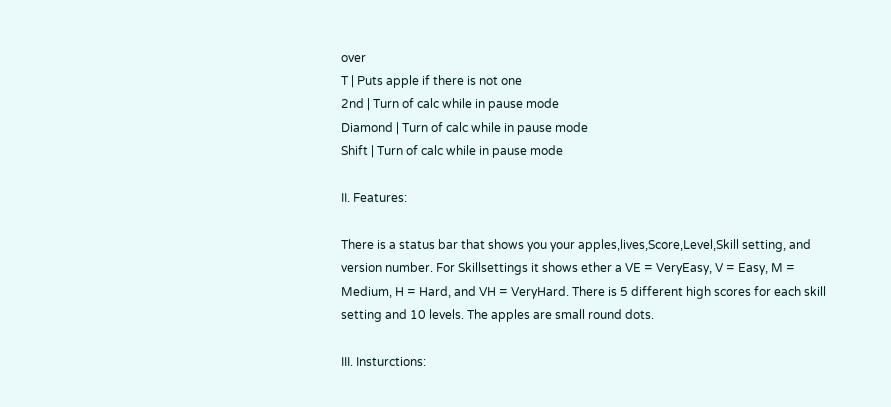over
T | Puts apple if there is not one
2nd | Turn of calc while in pause mode
Diamond | Turn of calc while in pause mode
Shift | Turn of calc while in pause mode

II. Features:

There is a status bar that shows you your apples,lives,Score,Level,Skill setting, and version number. For Skillsettings it shows ether a VE = VeryEasy, V = Easy, M = Medium, H = Hard, and VH = VeryHard. There is 5 different high scores for each skill setting and 10 levels. The apples are small round dots.

III. Insturctions: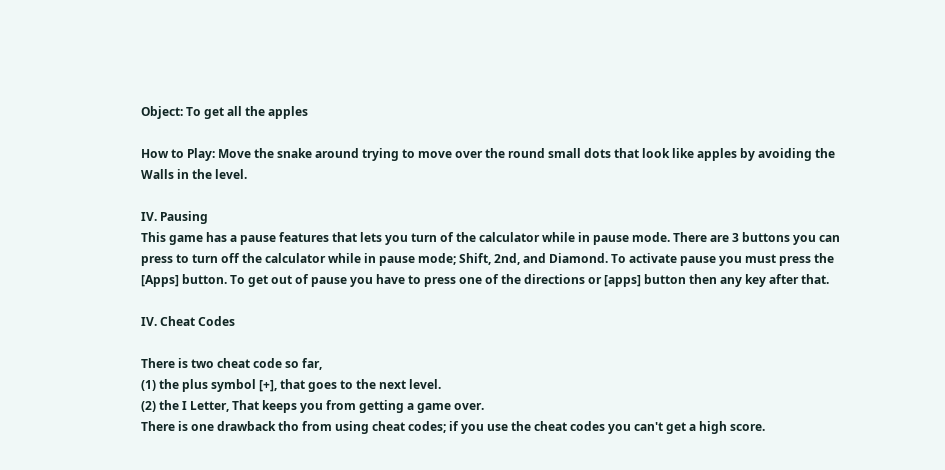Object: To get all the apples

How to Play: Move the snake around trying to move over the round small dots that look like apples by avoiding the Walls in the level.

IV. Pausing
This game has a pause features that lets you turn of the calculator while in pause mode. There are 3 buttons you can press to turn off the calculator while in pause mode; Shift, 2nd, and Diamond. To activate pause you must press the [Apps] button. To get out of pause you have to press one of the directions or [apps] button then any key after that.

IV. Cheat Codes

There is two cheat code so far,
(1) the plus symbol [+], that goes to the next level.
(2) the I Letter, That keeps you from getting a game over.
There is one drawback tho from using cheat codes; if you use the cheat codes you can't get a high score.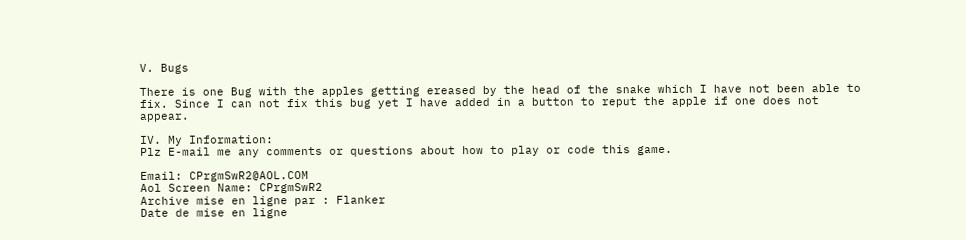V. Bugs

There is one Bug with the apples getting ereased by the head of the snake which I have not been able to fix. Since I can not fix this bug yet I have added in a button to reput the apple if one does not appear.

IV. My Information:
Plz E-mail me any comments or questions about how to play or code this game.

Email: CPrgmSwR2@AOL.COM
Aol Screen Name: CPrgmSwR2
Archive mise en ligne par : Flanker
Date de mise en ligne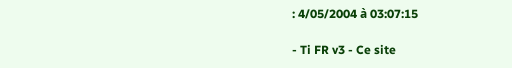: 4/05/2004 à 03:07:15

- Ti FR v3 - Ce site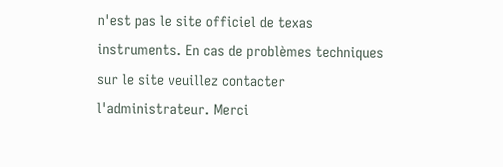n'est pas le site officiel de texas instruments. En cas de problèmes techniques sur le site veuillez contacter l'administrateur. Merci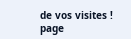de vos visites !
page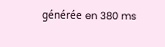générée en 380 ms